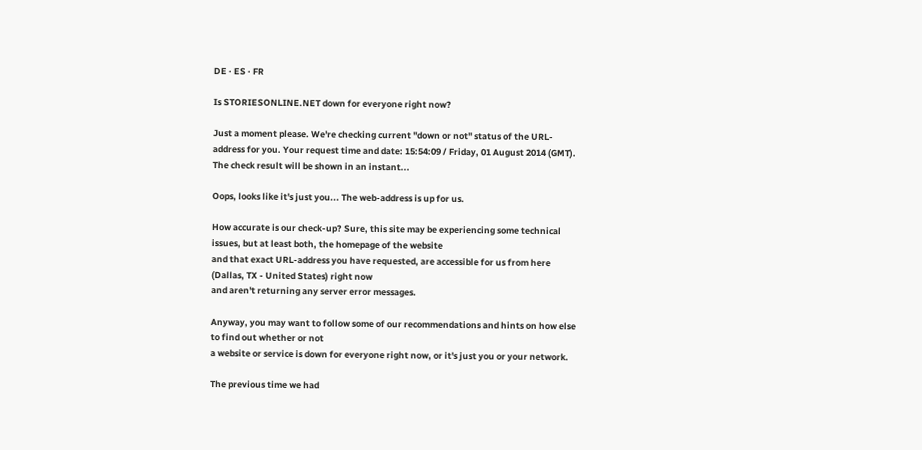DE · ES · FR

Is STORIESONLINE.NET down for everyone right now?

Just a moment please. We're checking current "down or not" status of the URL-address for you. Your request time and date: 15:54:09 / Friday, 01 August 2014 (GMT). The check result will be shown in an instant...

Oops, looks like it's just you... The web-address is up for us.

How accurate is our check-up? Sure, this site may be experiencing some technical issues, but at least both, the homepage of the website
and that exact URL-address you have requested, are accessible for us from here (Dallas, TX - United States) right now
and aren't returning any server error messages.

Anyway, you may want to follow some of our recommendations and hints on how else to find out whether or not
a website or service is down for everyone right now, or it's just you or your network.

The previous time we had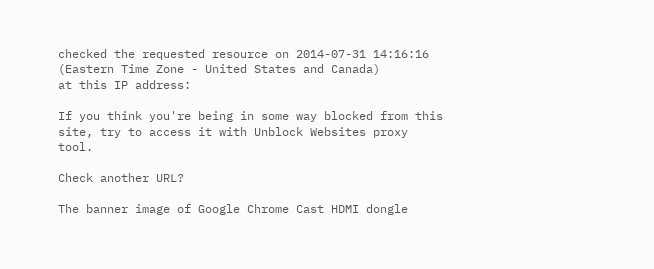checked the requested resource on 2014-07-31 14:16:16 (Eastern Time Zone - United States and Canada)
at this IP address:

If you think you're being in some way blocked from this site, try to access it with Unblock Websites proxy tool.

Check another URL?

The banner image of Google Chrome Cast HDMI dongle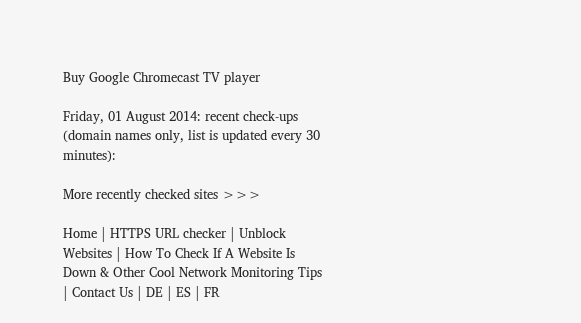Buy Google Chromecast TV player

Friday, 01 August 2014: recent check-ups (domain names only, list is updated every 30 minutes):

More recently checked sites >>>

Home | HTTPS URL checker | Unblock Websites | How To Check If A Website Is Down & Other Cool Network Monitoring Tips | Contact Us | DE | ES | FR